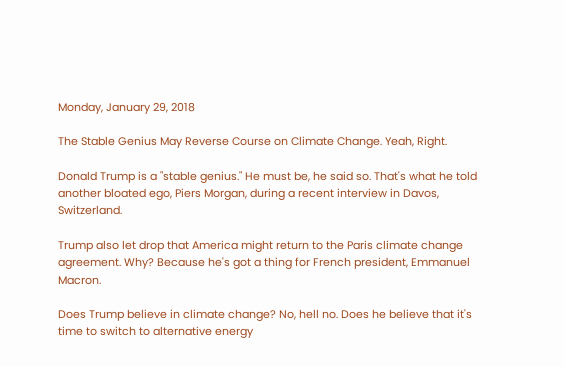Monday, January 29, 2018

The Stable Genius May Reverse Course on Climate Change. Yeah, Right.

Donald Trump is a "stable genius." He must be, he said so. That's what he told another bloated ego, Piers Morgan, during a recent interview in Davos, Switzerland.

Trump also let drop that America might return to the Paris climate change agreement. Why? Because he's got a thing for French president, Emmanuel Macron.

Does Trump believe in climate change? No, hell no. Does he believe that it's time to switch to alternative energy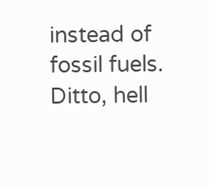instead of fossil fuels. Ditto, hell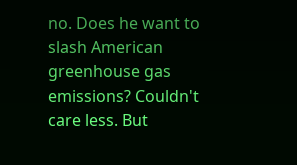no. Does he want to slash American greenhouse gas emissions? Couldn't care less. But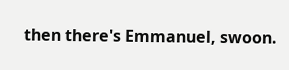then there's Emmanuel, swoon.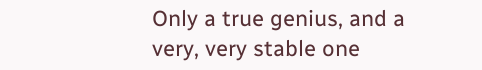Only a true genius, and a very, very stable one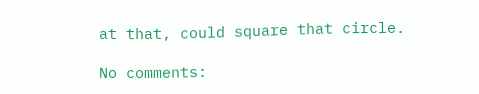at that, could square that circle.

No comments: